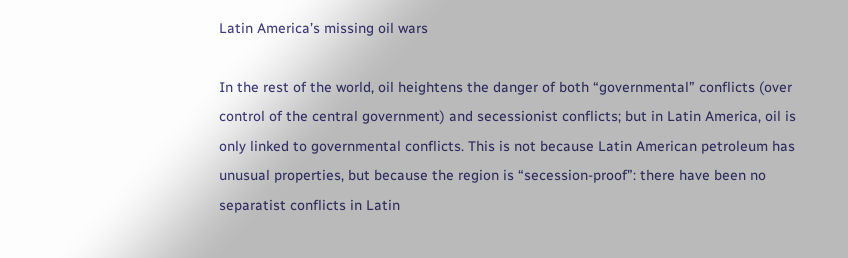Latin America’s missing oil wars

In the rest of the world, oil heightens the danger of both “governmental” conflicts (over control of the central government) and secessionist conflicts; but in Latin America, oil is only linked to governmental conflicts. This is not because Latin American petroleum has unusual properties, but because the region is “secession-proof”: there have been no separatist conflicts in Latin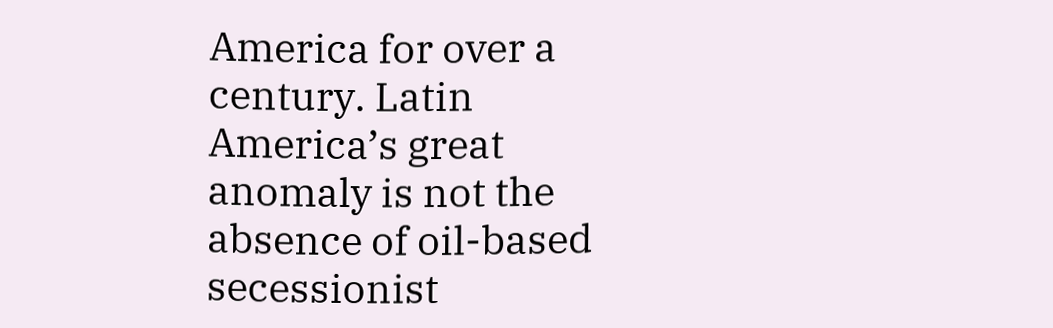America for over a century. Latin America’s great anomaly is not the absence of oil-based secessionist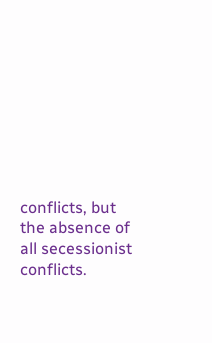conflicts, but the absence of all secessionist conflicts.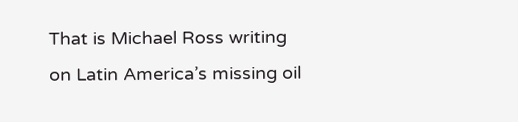That is Michael Ross writing on Latin America’s missing oil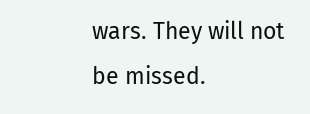wars. They will not be missed.